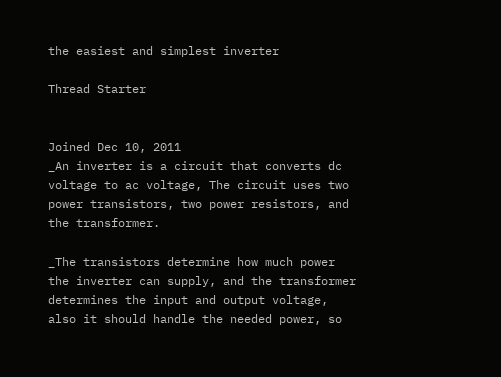the easiest and simplest inverter

Thread Starter


Joined Dec 10, 2011
_An inverter is a circuit that converts dc voltage to ac voltage, The circuit uses two power transistors, two power resistors, and the transformer.

_The transistors determine how much power the inverter can supply, and the transformer determines the input and output voltage, also it should handle the needed power, so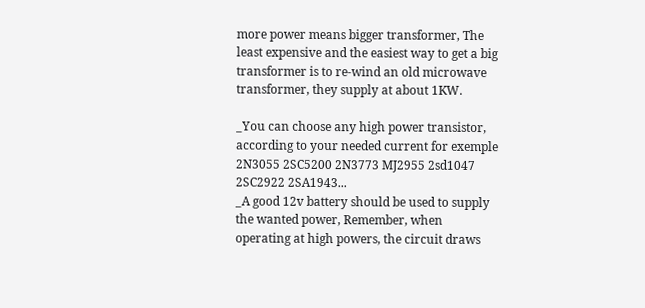more power means bigger transformer, The least expensive and the easiest way to get a big transformer is to re-wind an old microwave transformer, they supply at about 1KW.

_You can choose any high power transistor, according to your needed current for exemple 2N3055 2SC5200 2N3773 MJ2955 2sd1047 2SC2922 2SA1943...
_A good 12v battery should be used to supply the wanted power, Remember, when operating at high powers, the circuit draws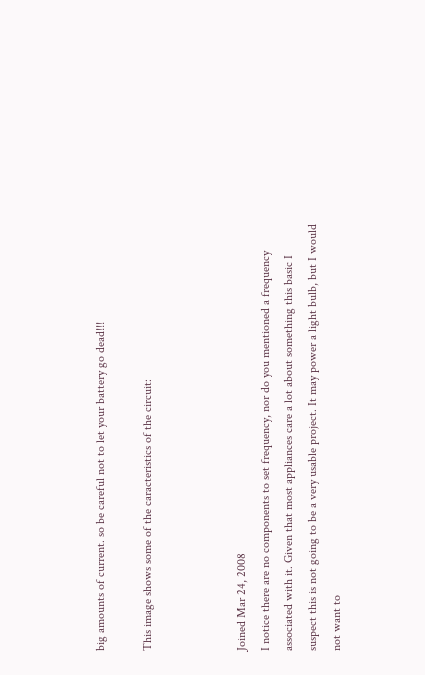big amounts of current. so be careful not to let your battery go dead!!!

This image shows some of the caracteristics of the circuit:



Joined Mar 24, 2008
I notice there are no components to set frequency, nor do you mentioned a frequency associated with it. Given that most appliances care a lot about something this basic I suspect this is not going to be a very usable project. It may power a light bulb, but I would not want to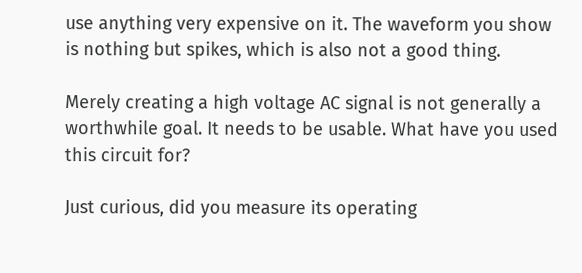use anything very expensive on it. The waveform you show is nothing but spikes, which is also not a good thing.

Merely creating a high voltage AC signal is not generally a worthwhile goal. It needs to be usable. What have you used this circuit for?

Just curious, did you measure its operating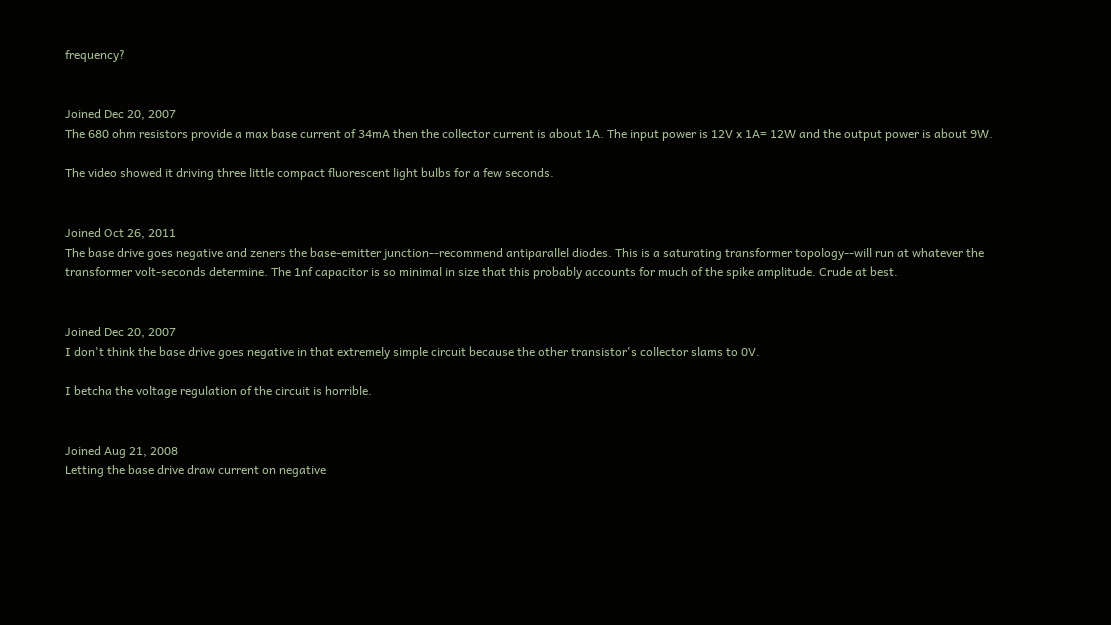frequency?


Joined Dec 20, 2007
The 680 ohm resistors provide a max base current of 34mA then the collector current is about 1A. The input power is 12V x 1A= 12W and the output power is about 9W.

The video showed it driving three little compact fluorescent light bulbs for a few seconds.


Joined Oct 26, 2011
The base drive goes negative and zeners the base-emitter junction--recommend antiparallel diodes. This is a saturating transformer topology--will run at whatever the transformer volt-seconds determine. The 1nf capacitor is so minimal in size that this probably accounts for much of the spike amplitude. Crude at best.


Joined Dec 20, 2007
I don't think the base drive goes negative in that extremely simple circuit because the other transistor's collector slams to 0V.

I betcha the voltage regulation of the circuit is horrible.


Joined Aug 21, 2008
Letting the base drive draw current on negative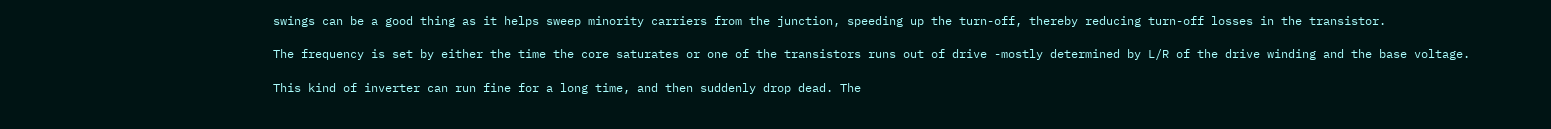swings can be a good thing as it helps sweep minority carriers from the junction, speeding up the turn-off, thereby reducing turn-off losses in the transistor.

The frequency is set by either the time the core saturates or one of the transistors runs out of drive -mostly determined by L/R of the drive winding and the base voltage.

This kind of inverter can run fine for a long time, and then suddenly drop dead. The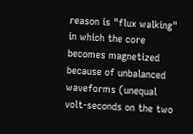reason is "flux walking" in which the core becomes magnetized because of unbalanced waveforms (unequal volt-seconds on the two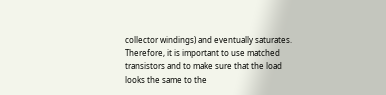collector windings) and eventually saturates. Therefore, it is important to use matched transistors and to make sure that the load looks the same to the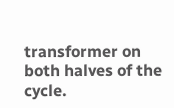transformer on both halves of the cycle.